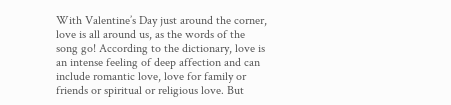With Valentine’s Day just around the corner, love is all around us, as the words of the song go! According to the dictionary, love is an intense feeling of deep affection and can include romantic love, love for family or friends or spiritual or religious love. But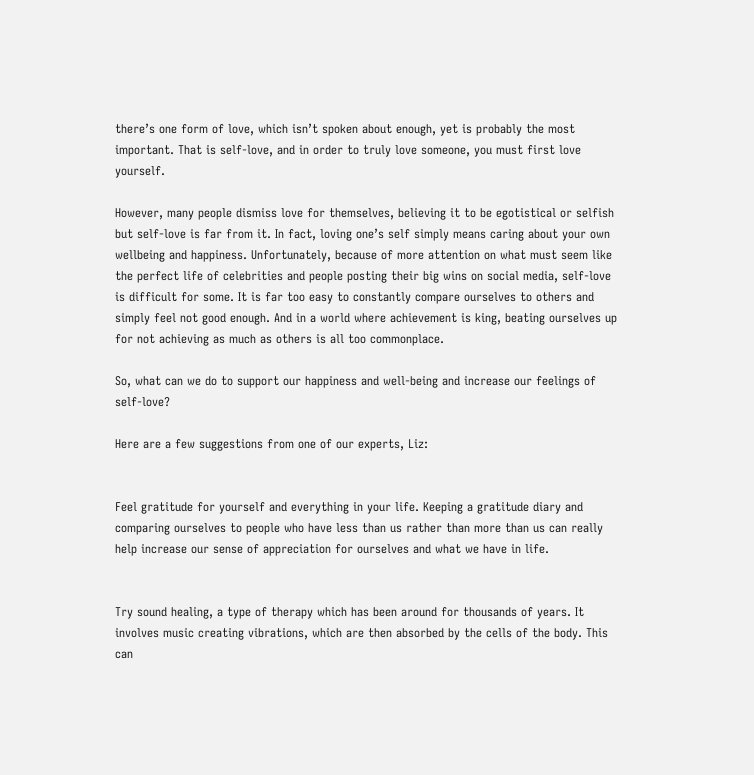there’s one form of love, which isn’t spoken about enough, yet is probably the most important. That is self-love, and in order to truly love someone, you must first love yourself.

However, many people dismiss love for themselves, believing it to be egotistical or selfish but self-love is far from it. In fact, loving one’s self simply means caring about your own wellbeing and happiness. Unfortunately, because of more attention on what must seem like the perfect life of celebrities and people posting their big wins on social media, self-love is difficult for some. It is far too easy to constantly compare ourselves to others and simply feel not good enough. And in a world where achievement is king, beating ourselves up for not achieving as much as others is all too commonplace.

So, what can we do to support our happiness and well-being and increase our feelings of self-love?

Here are a few suggestions from one of our experts, Liz:


Feel gratitude for yourself and everything in your life. Keeping a gratitude diary and comparing ourselves to people who have less than us rather than more than us can really help increase our sense of appreciation for ourselves and what we have in life.


Try sound healing, a type of therapy which has been around for thousands of years. It involves music creating vibrations, which are then absorbed by the cells of the body. This can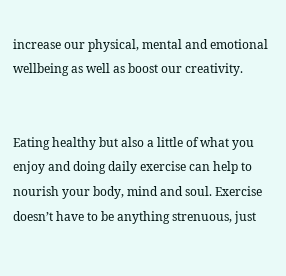increase our physical, mental and emotional wellbeing as well as boost our creativity.


Eating healthy but also a little of what you enjoy and doing daily exercise can help to nourish your body, mind and soul. Exercise doesn’t have to be anything strenuous, just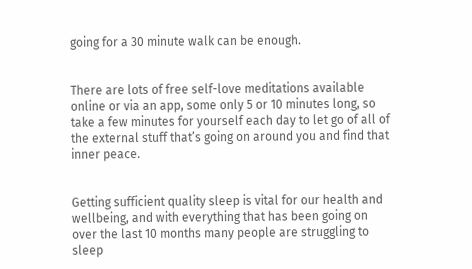going for a 30 minute walk can be enough.


There are lots of free self-love meditations available online or via an app, some only 5 or 10 minutes long, so take a few minutes for yourself each day to let go of all of the external stuff that’s going on around you and find that inner peace.


Getting sufficient quality sleep is vital for our health and wellbeing, and with everything that has been going on over the last 10 months many people are struggling to sleep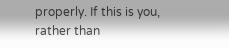properly. If this is you, rather than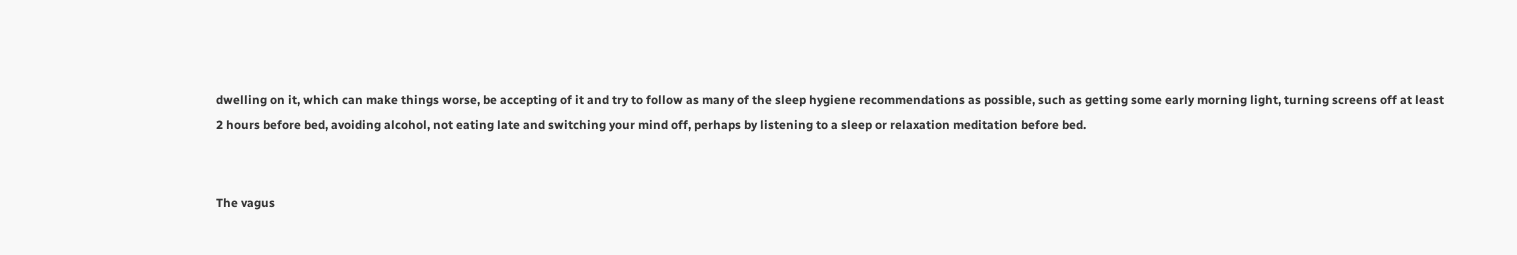dwelling on it, which can make things worse, be accepting of it and try to follow as many of the sleep hygiene recommendations as possible, such as getting some early morning light, turning screens off at least 2 hours before bed, avoiding alcohol, not eating late and switching your mind off, perhaps by listening to a sleep or relaxation meditation before bed.


The vagus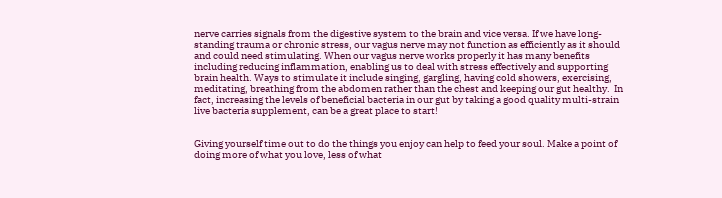nerve carries signals from the digestive system to the brain and vice versa. If we have long-standing trauma or chronic stress, our vagus nerve may not function as efficiently as it should and could need stimulating. When our vagus nerve works properly it has many benefits including reducing inflammation, enabling us to deal with stress effectively and supporting brain health. Ways to stimulate it include singing, gargling, having cold showers, exercising, meditating, breathing from the abdomen rather than the chest and keeping our gut healthy.  In fact, increasing the levels of beneficial bacteria in our gut by taking a good quality multi-strain live bacteria supplement, can be a great place to start!


Giving yourself time out to do the things you enjoy can help to feed your soul. Make a point of doing more of what you love, less of what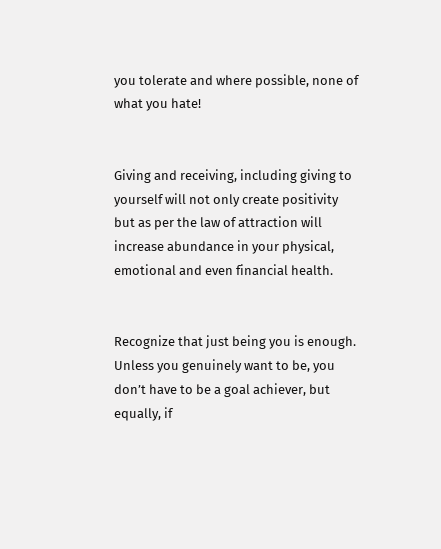you tolerate and where possible, none of what you hate!


Giving and receiving, including giving to yourself will not only create positivity but as per the law of attraction will increase abundance in your physical, emotional and even financial health.


Recognize that just being you is enough. Unless you genuinely want to be, you don’t have to be a goal achiever, but equally, if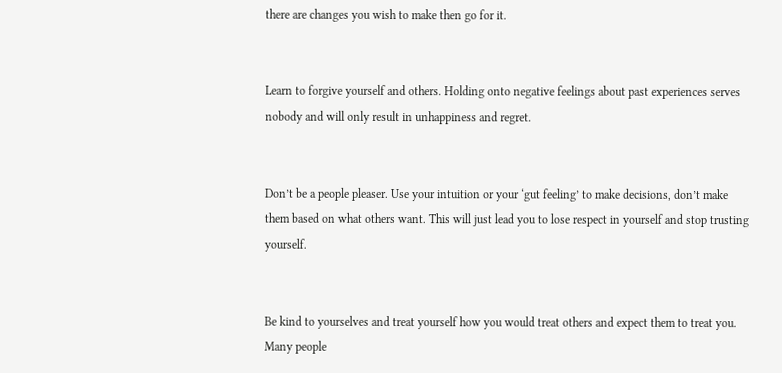there are changes you wish to make then go for it.


Learn to forgive yourself and others. Holding onto negative feelings about past experiences serves nobody and will only result in unhappiness and regret.


Don’t be a people pleaser. Use your intuition or your ‘gut feeling’ to make decisions, don’t make them based on what others want. This will just lead you to lose respect in yourself and stop trusting yourself.


Be kind to yourselves and treat yourself how you would treat others and expect them to treat you. Many people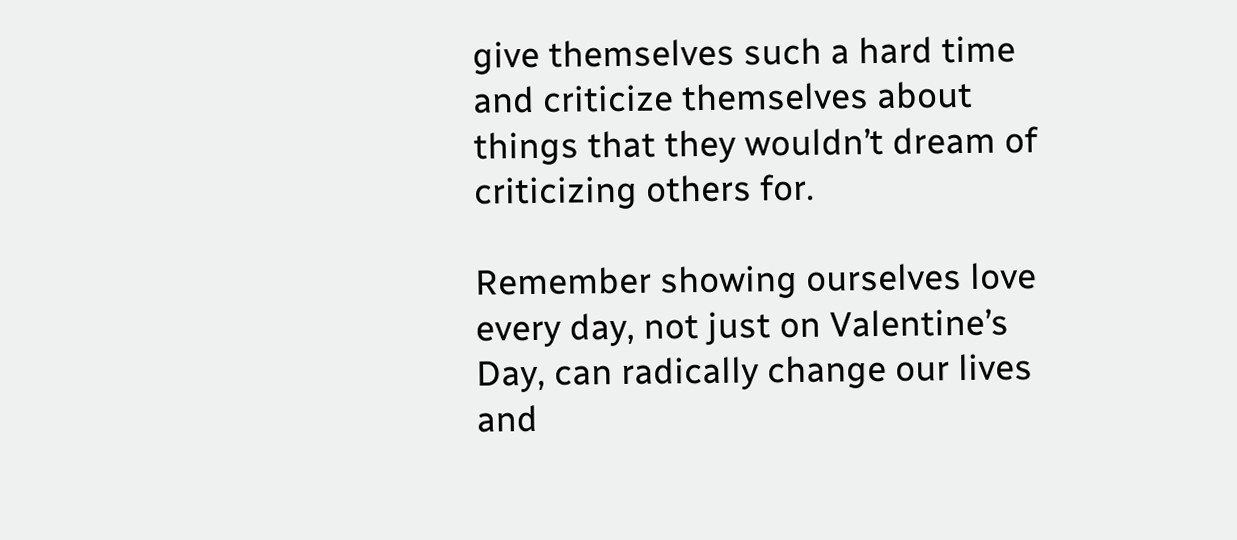give themselves such a hard time and criticize themselves about things that they wouldn’t dream of criticizing others for.

Remember showing ourselves love every day, not just on Valentine’s Day, can radically change our lives and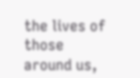the lives of those around us,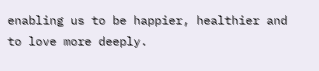enabling us to be happier, healthier and to love more deeply.